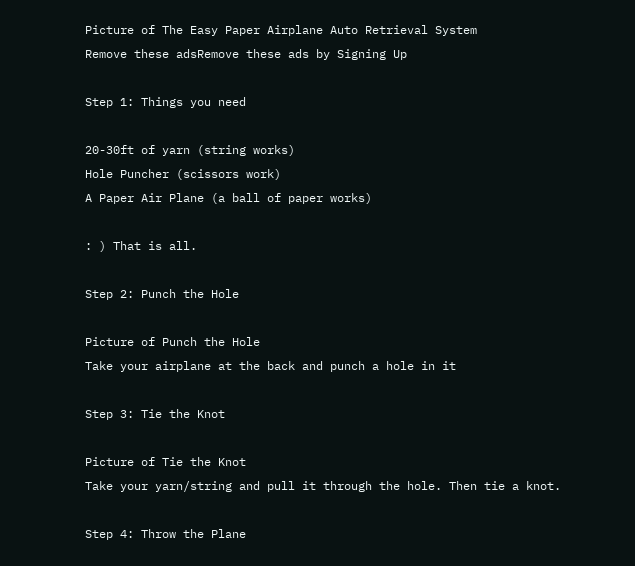Picture of The Easy Paper Airplane Auto Retrieval System
Remove these adsRemove these ads by Signing Up

Step 1: Things you need

20-30ft of yarn (string works)
Hole Puncher (scissors work)
A Paper Air Plane (a ball of paper works)

: ) That is all.

Step 2: Punch the Hole

Picture of Punch the Hole
Take your airplane at the back and punch a hole in it

Step 3: Tie the Knot

Picture of Tie the Knot
Take your yarn/string and pull it through the hole. Then tie a knot.

Step 4: Throw the Plane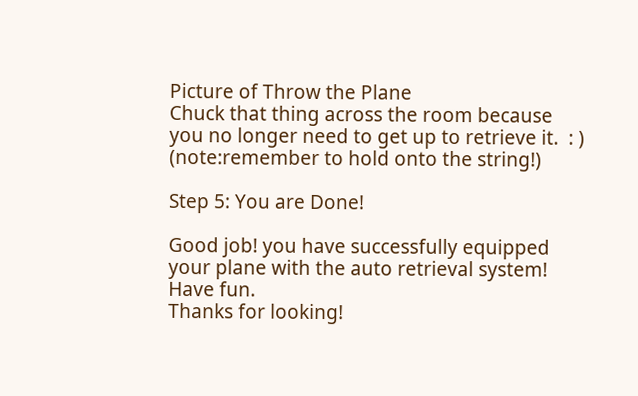Picture of Throw the Plane
Chuck that thing across the room because you no longer need to get up to retrieve it.  : )
(note:remember to hold onto the string!)

Step 5: You are Done!

Good job! you have successfully equipped your plane with the auto retrieval system!
Have fun.
Thanks for looking!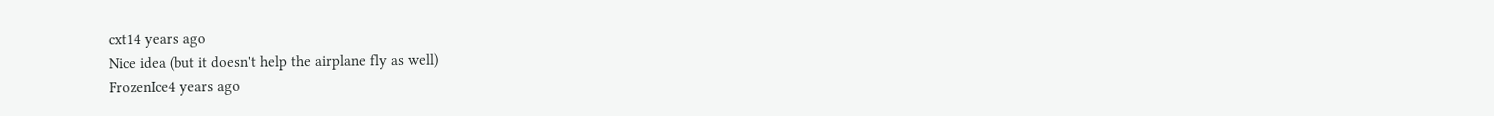cxt14 years ago
Nice idea (but it doesn't help the airplane fly as well)
FrozenIce4 years ago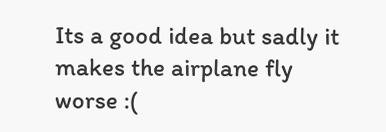Its a good idea but sadly it makes the airplane fly worse :(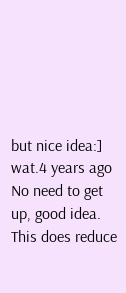but nice idea:]
wat.4 years ago
No need to get up, good idea.
This does reduce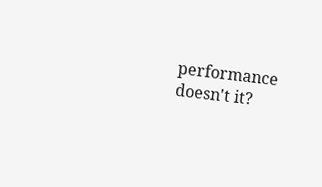performance doesn't it?